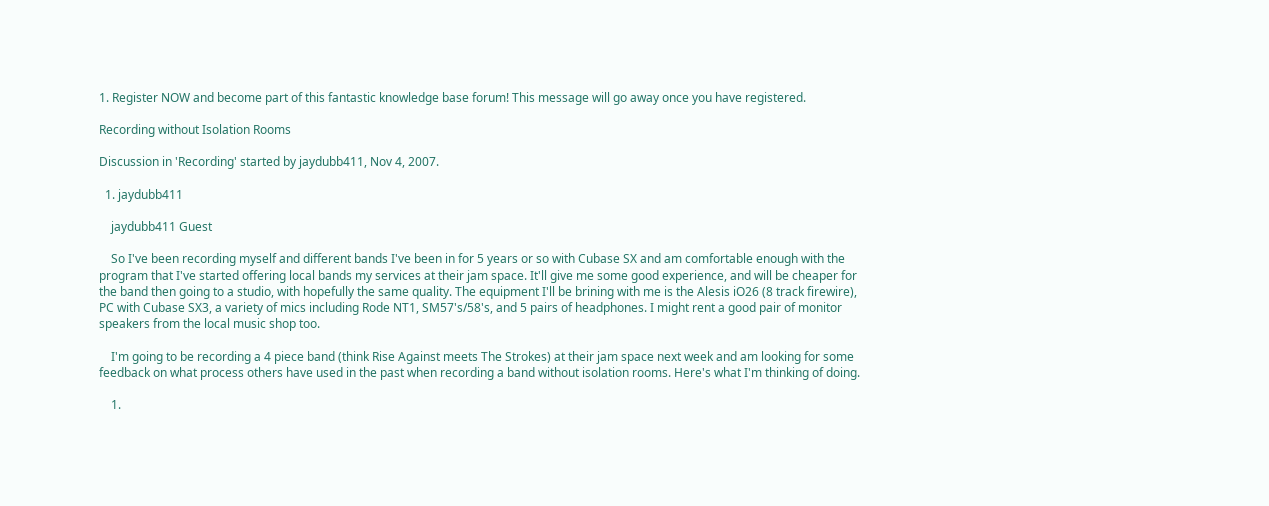1. Register NOW and become part of this fantastic knowledge base forum! This message will go away once you have registered.

Recording without Isolation Rooms

Discussion in 'Recording' started by jaydubb411, Nov 4, 2007.

  1. jaydubb411

    jaydubb411 Guest

    So I've been recording myself and different bands I've been in for 5 years or so with Cubase SX and am comfortable enough with the program that I've started offering local bands my services at their jam space. It'll give me some good experience, and will be cheaper for the band then going to a studio, with hopefully the same quality. The equipment I'll be brining with me is the Alesis iO26 (8 track firewire), PC with Cubase SX3, a variety of mics including Rode NT1, SM57's/58's, and 5 pairs of headphones. I might rent a good pair of monitor speakers from the local music shop too.

    I'm going to be recording a 4 piece band (think Rise Against meets The Strokes) at their jam space next week and am looking for some feedback on what process others have used in the past when recording a band without isolation rooms. Here's what I'm thinking of doing.

    1.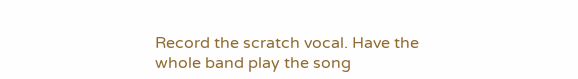Record the scratch vocal. Have the whole band play the song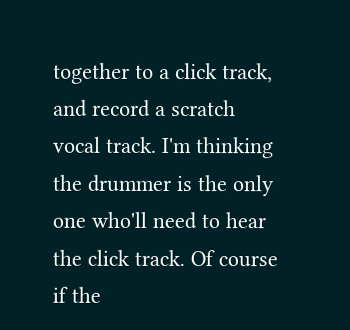together to a click track, and record a scratch vocal track. I'm thinking the drummer is the only one who'll need to hear the click track. Of course if the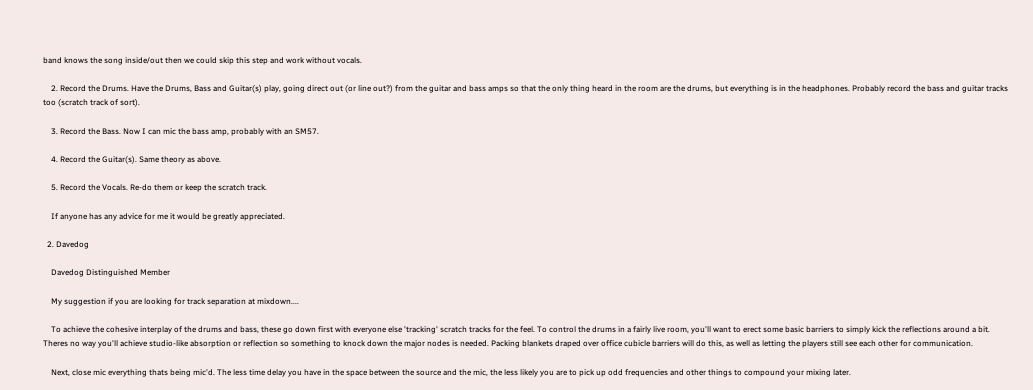band knows the song inside/out then we could skip this step and work without vocals.

    2. Record the Drums. Have the Drums, Bass and Guitar(s) play, going direct out (or line out?) from the guitar and bass amps so that the only thing heard in the room are the drums, but everything is in the headphones. Probably record the bass and guitar tracks too (scratch track of sort).

    3. Record the Bass. Now I can mic the bass amp, probably with an SM57.

    4. Record the Guitar(s). Same theory as above.

    5. Record the Vocals. Re-do them or keep the scratch track.

    If anyone has any advice for me it would be greatly appreciated.

  2. Davedog

    Davedog Distinguished Member

    My suggestion if you are looking for track separation at mixdown....

    To achieve the cohesive interplay of the drums and bass, these go down first with everyone else 'tracking' scratch tracks for the feel. To control the drums in a fairly live room, you'll want to erect some basic barriers to simply kick the reflections around a bit. Theres no way you'll achieve studio-like absorption or reflection so something to knock down the major nodes is needed. Packing blankets draped over office cubicle barriers will do this, as well as letting the players still see each other for communication.

    Next, close mic everything thats being mic'd. The less time delay you have in the space between the source and the mic, the less likely you are to pick up odd frequencies and other things to compound your mixing later.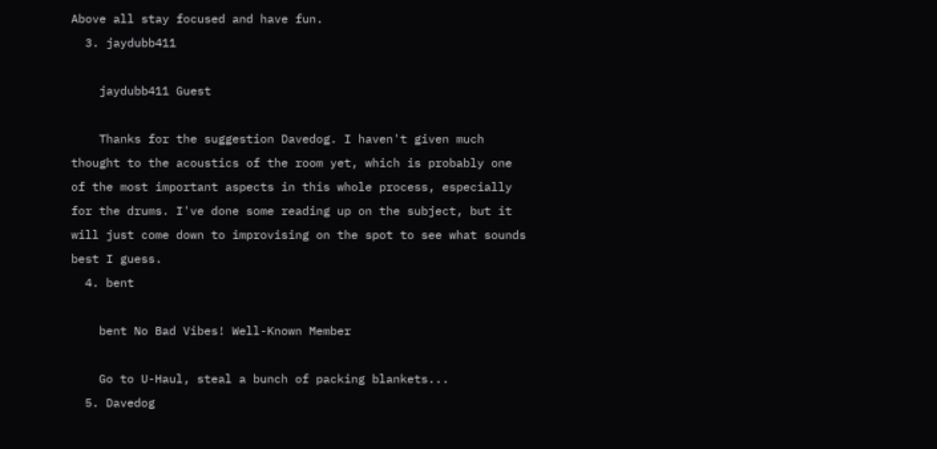Above all stay focused and have fun.
  3. jaydubb411

    jaydubb411 Guest

    Thanks for the suggestion Davedog. I haven't given much thought to the acoustics of the room yet, which is probably one of the most important aspects in this whole process, especially for the drums. I've done some reading up on the subject, but it will just come down to improvising on the spot to see what sounds best I guess.
  4. bent

    bent No Bad Vibes! Well-Known Member

    Go to U-Haul, steal a bunch of packing blankets...
  5. Davedog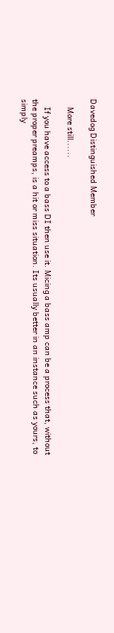Davedog Distinguished Member

    More still......

    If you have access to a bass DI then use it. Micing a bass amp can be a process that, without the proper preamps, is a hit or miss situation. Its usually better in an instance such as yours, to simply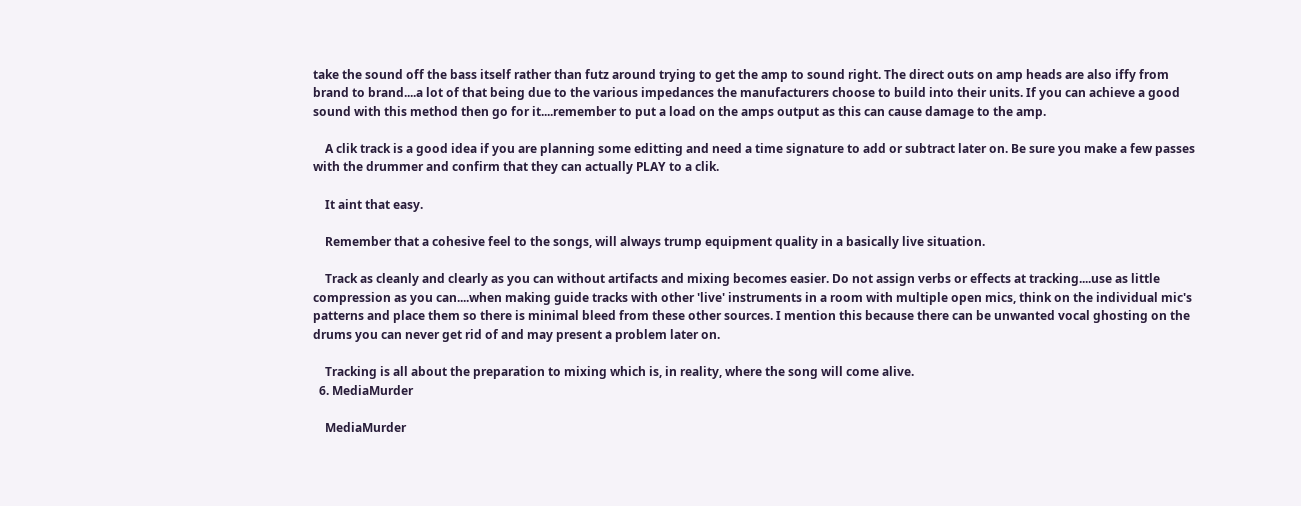take the sound off the bass itself rather than futz around trying to get the amp to sound right. The direct outs on amp heads are also iffy from brand to brand....a lot of that being due to the various impedances the manufacturers choose to build into their units. If you can achieve a good sound with this method then go for it....remember to put a load on the amps output as this can cause damage to the amp.

    A clik track is a good idea if you are planning some editting and need a time signature to add or subtract later on. Be sure you make a few passes with the drummer and confirm that they can actually PLAY to a clik.

    It aint that easy.

    Remember that a cohesive feel to the songs, will always trump equipment quality in a basically live situation.

    Track as cleanly and clearly as you can without artifacts and mixing becomes easier. Do not assign verbs or effects at tracking....use as little compression as you can....when making guide tracks with other 'live' instruments in a room with multiple open mics, think on the individual mic's patterns and place them so there is minimal bleed from these other sources. I mention this because there can be unwanted vocal ghosting on the drums you can never get rid of and may present a problem later on.

    Tracking is all about the preparation to mixing which is, in reality, where the song will come alive.
  6. MediaMurder

    MediaMurder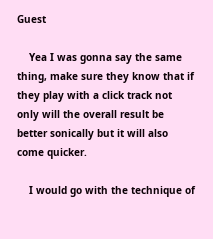Guest

    Yea I was gonna say the same thing, make sure they know that if they play with a click track not only will the overall result be better sonically but it will also come quicker.

    I would go with the technique of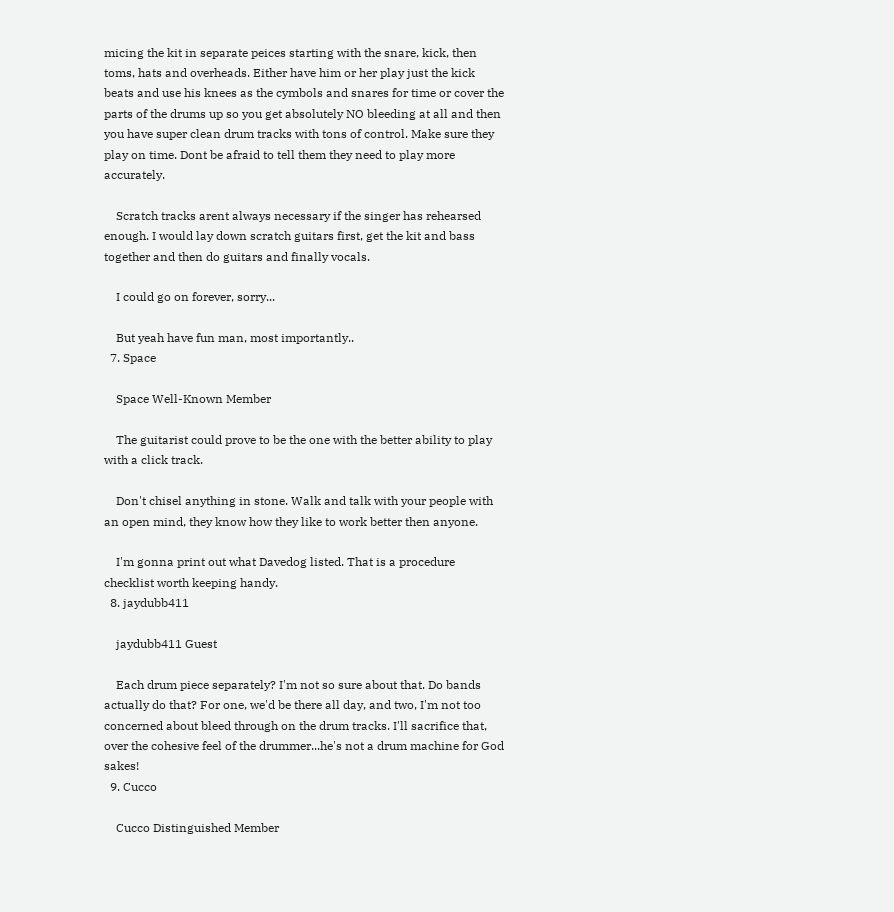micing the kit in separate peices starting with the snare, kick, then toms, hats and overheads. Either have him or her play just the kick beats and use his knees as the cymbols and snares for time or cover the parts of the drums up so you get absolutely NO bleeding at all and then you have super clean drum tracks with tons of control. Make sure they play on time. Dont be afraid to tell them they need to play more accurately.

    Scratch tracks arent always necessary if the singer has rehearsed enough. I would lay down scratch guitars first, get the kit and bass together and then do guitars and finally vocals.

    I could go on forever, sorry...

    But yeah have fun man, most importantly..
  7. Space

    Space Well-Known Member

    The guitarist could prove to be the one with the better ability to play with a click track.

    Don't chisel anything in stone. Walk and talk with your people with an open mind, they know how they like to work better then anyone.

    I'm gonna print out what Davedog listed. That is a procedure checklist worth keeping handy.
  8. jaydubb411

    jaydubb411 Guest

    Each drum piece separately? I'm not so sure about that. Do bands actually do that? For one, we'd be there all day, and two, I'm not too concerned about bleed through on the drum tracks. I'll sacrifice that, over the cohesive feel of the drummer...he's not a drum machine for God sakes!
  9. Cucco

    Cucco Distinguished Member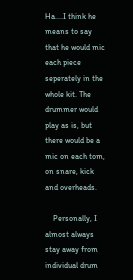Ha....I think he means to say that he would mic each piece seperately in the whole kit. The drummer would play as is, but there would be a mic on each tom, on snare, kick and overheads.

    Personally, I almost always stay away from individual drum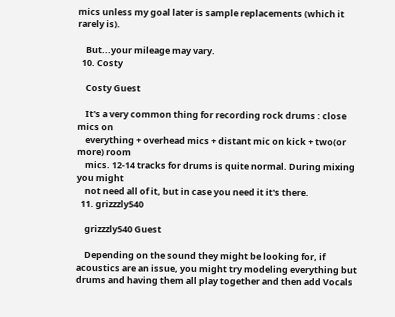mics unless my goal later is sample replacements (which it rarely is).

    But...your mileage may vary.
  10. Costy

    Costy Guest

    It's a very common thing for recording rock drums : close mics on
    everything + overhead mics + distant mic on kick + two(or more) room
    mics. 12-14 tracks for drums is quite normal. During mixing you might
    not need all of it, but in case you need it it's there.
  11. grizzzly540

    grizzzly540 Guest

    Depending on the sound they might be looking for, if acoustics are an issue, you might try modeling everything but drums and having them all play together and then add Vocals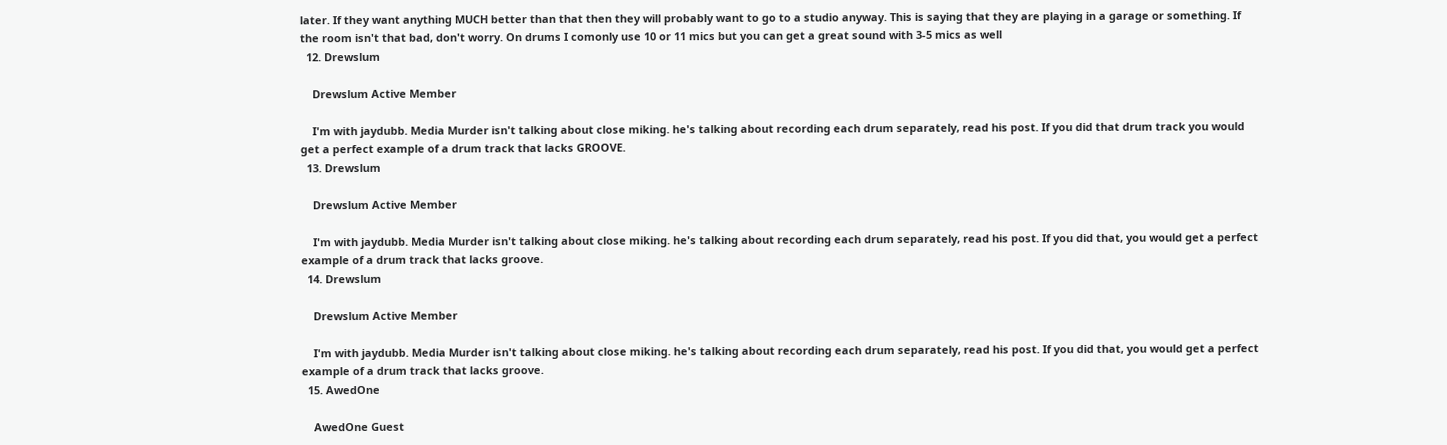later. If they want anything MUCH better than that then they will probably want to go to a studio anyway. This is saying that they are playing in a garage or something. If the room isn't that bad, don't worry. On drums I comonly use 10 or 11 mics but you can get a great sound with 3-5 mics as well
  12. Drewslum

    Drewslum Active Member

    I'm with jaydubb. Media Murder isn't talking about close miking. he's talking about recording each drum separately, read his post. If you did that drum track you would get a perfect example of a drum track that lacks GROOVE.
  13. Drewslum

    Drewslum Active Member

    I'm with jaydubb. Media Murder isn't talking about close miking. he's talking about recording each drum separately, read his post. If you did that, you would get a perfect example of a drum track that lacks groove.
  14. Drewslum

    Drewslum Active Member

    I'm with jaydubb. Media Murder isn't talking about close miking. he's talking about recording each drum separately, read his post. If you did that, you would get a perfect example of a drum track that lacks groove.
  15. AwedOne

    AwedOne Guest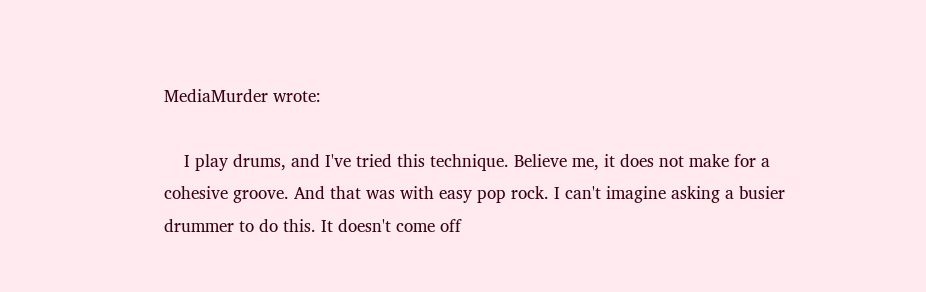MediaMurder wrote:

    I play drums, and I've tried this technique. Believe me, it does not make for a cohesive groove. And that was with easy pop rock. I can't imagine asking a busier drummer to do this. It doesn't come off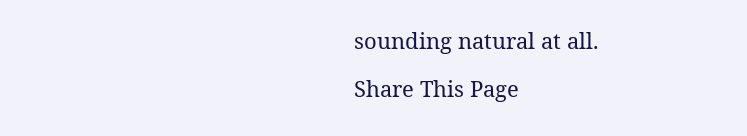sounding natural at all.

Share This Page